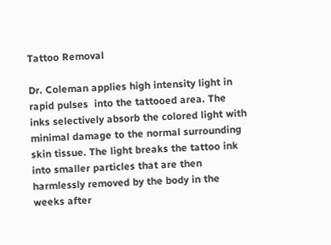Tattoo Removal

Dr. Coleman applies high intensity light in rapid pulses  into the tattooed area. The inks selectively absorb the colored light with minimal damage to the normal surrounding skin tissue. The light breaks the tattoo ink into smaller particles that are then harmlessly removed by the body in the weeks after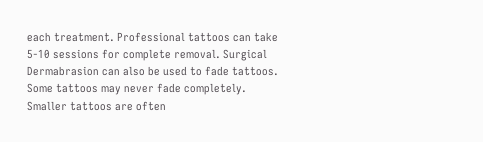each treatment. Professional tattoos can take 5-10 sessions for complete removal. Surgical Dermabrasion can also be used to fade tattoos.  Some tattoos may never fade completely. Smaller tattoos are often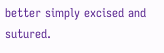better simply excised and sutured.